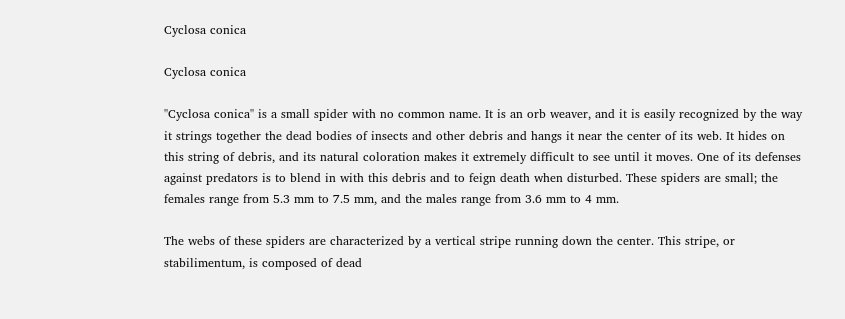Cyclosa conica

Cyclosa conica

''Cyclosa conica'' is a small spider with no common name. It is an orb weaver, and it is easily recognized by the way it strings together the dead bodies of insects and other debris and hangs it near the center of its web. It hides on this string of debris, and its natural coloration makes it extremely difficult to see until it moves. One of its defenses against predators is to blend in with this debris and to feign death when disturbed. These spiders are small; the females range from 5.3 mm to 7.5 mm, and the males range from 3.6 mm to 4 mm.

The webs of these spiders are characterized by a vertical stripe running down the center. This stripe, or stabilimentum, is composed of dead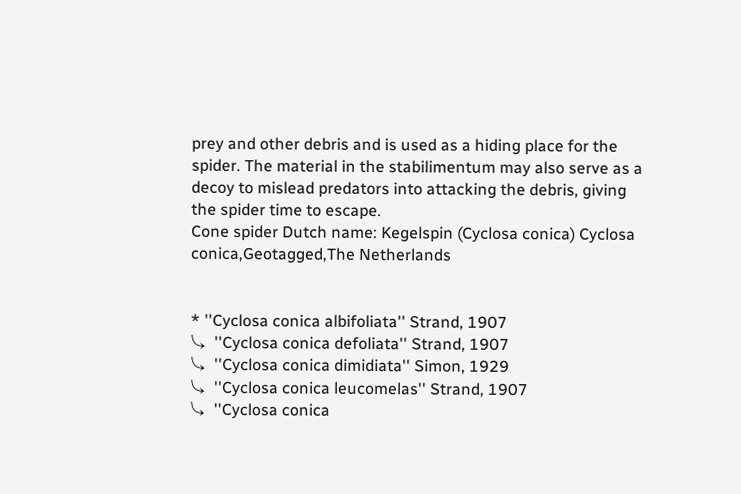prey and other debris and is used as a hiding place for the spider. The material in the stabilimentum may also serve as a decoy to mislead predators into attacking the debris, giving the spider time to escape.
Cone spider Dutch name: Kegelspin (Cyclosa conica) Cyclosa conica,Geotagged,The Netherlands


* ''Cyclosa conica albifoliata'' Strand, 1907
⤷  ''Cyclosa conica defoliata'' Strand, 1907
⤷  ''Cyclosa conica dimidiata'' Simon, 1929
⤷  ''Cyclosa conica leucomelas'' Strand, 1907
⤷  ''Cyclosa conica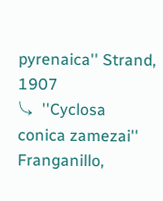pyrenaica'' Strand, 1907
⤷  ''Cyclosa conica zamezai'' Franganillo,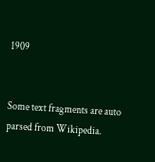1909


Some text fragments are auto parsed from Wikipedia.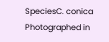SpeciesC. conica
Photographed in